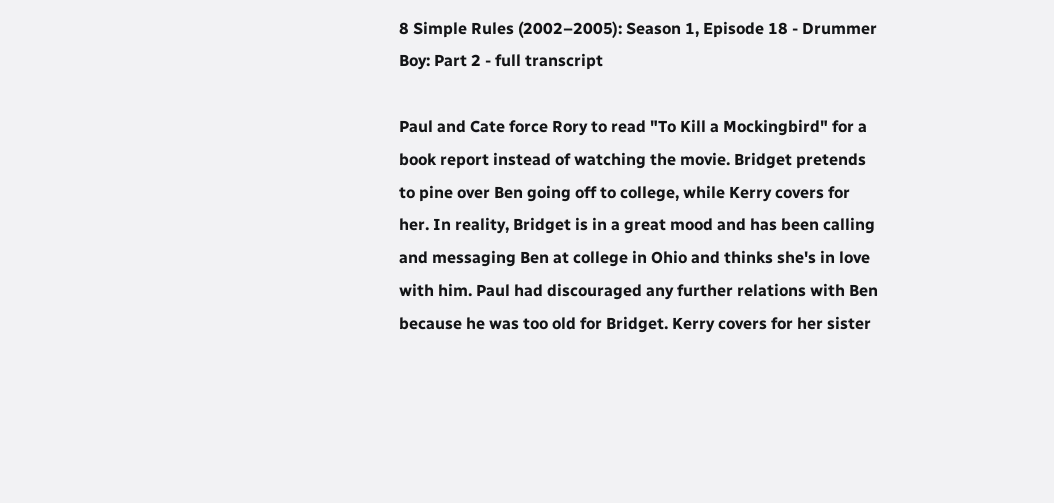8 Simple Rules (2002–2005): Season 1, Episode 18 - Drummer Boy: Part 2 - full transcript

Paul and Cate force Rory to read "To Kill a Mockingbird" for a book report instead of watching the movie. Bridget pretends to pine over Ben going off to college, while Kerry covers for her. In reality, Bridget is in a great mood and has been calling and messaging Ben at college in Ohio and thinks she's in love with him. Paul had discouraged any further relations with Ben because he was too old for Bridget. Kerry covers for her sister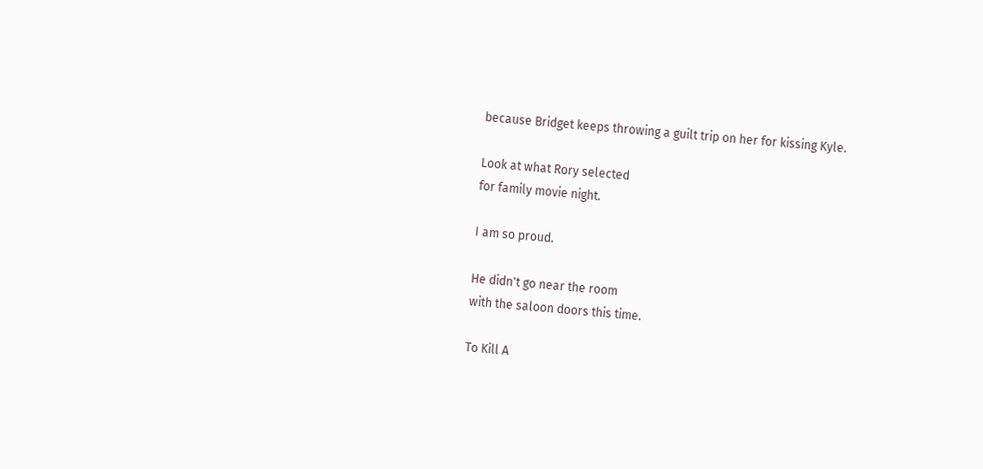because Bridget keeps throwing a guilt trip on her for kissing Kyle.

Look at what Rory selected
for family movie night.

I am so proud.

He didn't go near the room
with the saloon doors this time.

To Kill A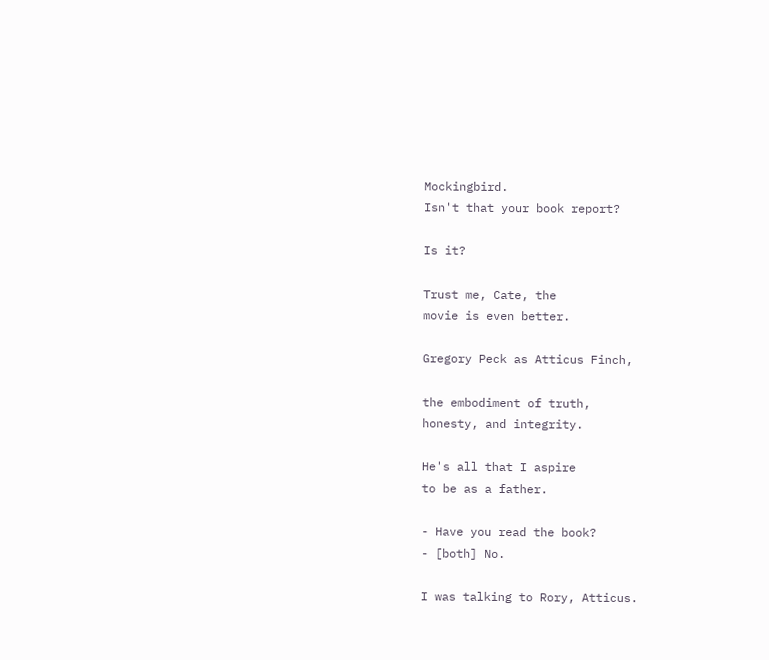Mockingbird.
Isn't that your book report?

Is it?

Trust me, Cate, the
movie is even better.

Gregory Peck as Atticus Finch,

the embodiment of truth,
honesty, and integrity.

He's all that I aspire
to be as a father.

- Have you read the book?
- [both] No.

I was talking to Rory, Atticus.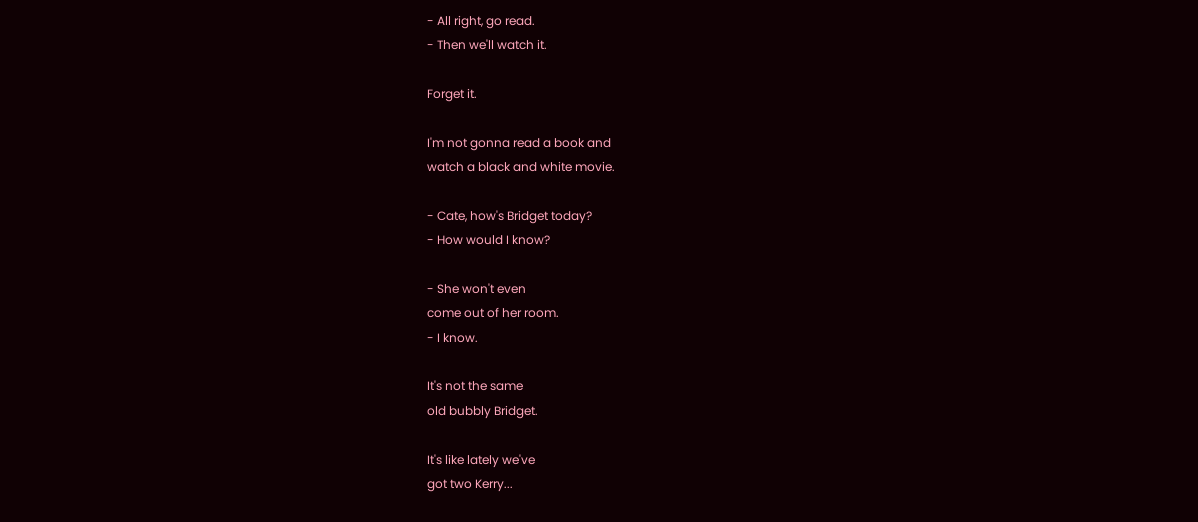- All right, go read.
- Then we'll watch it.

Forget it.

I'm not gonna read a book and
watch a black and white movie.

- Cate, how's Bridget today?
- How would I know?

- She won't even
come out of her room.
- I know.

It's not the same
old bubbly Bridget.

It's like lately we've
got two Kerry...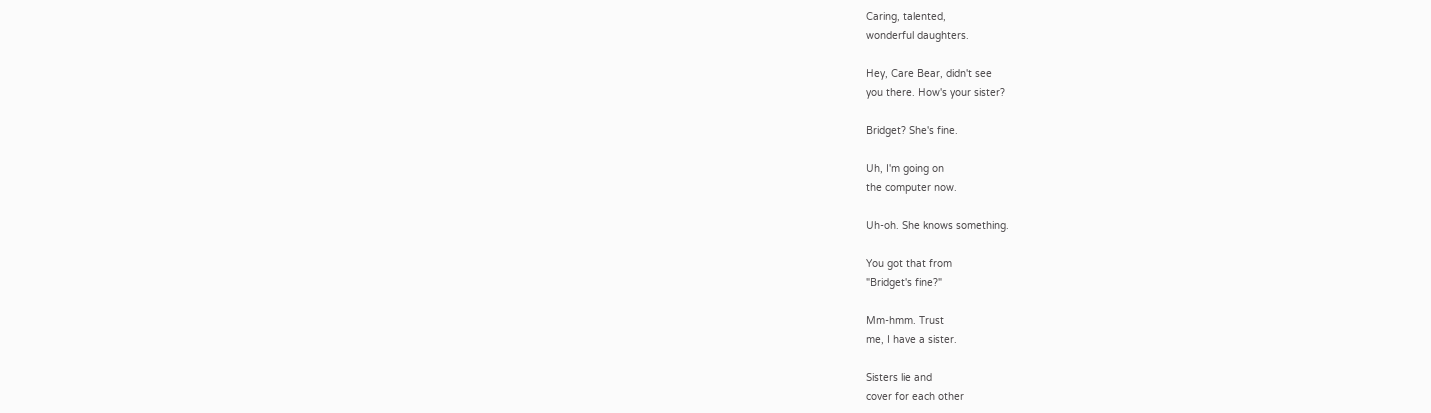Caring, talented,
wonderful daughters.

Hey, Care Bear, didn't see
you there. How's your sister?

Bridget? She's fine.

Uh, I'm going on
the computer now.

Uh-oh. She knows something.

You got that from
"Bridget's fine?"

Mm-hmm. Trust
me, I have a sister.

Sisters lie and
cover for each other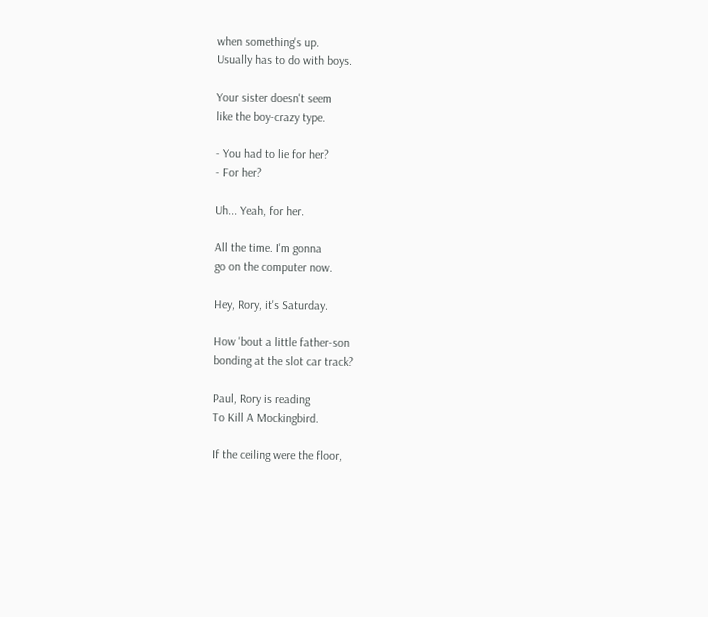when something's up.
Usually has to do with boys.

Your sister doesn't seem
like the boy-crazy type.

- You had to lie for her?
- For her?

Uh... Yeah, for her.

All the time. I'm gonna
go on the computer now.

Hey, Rory, it's Saturday.

How 'bout a little father-son
bonding at the slot car track?

Paul, Rory is reading
To Kill A Mockingbird.

If the ceiling were the floor,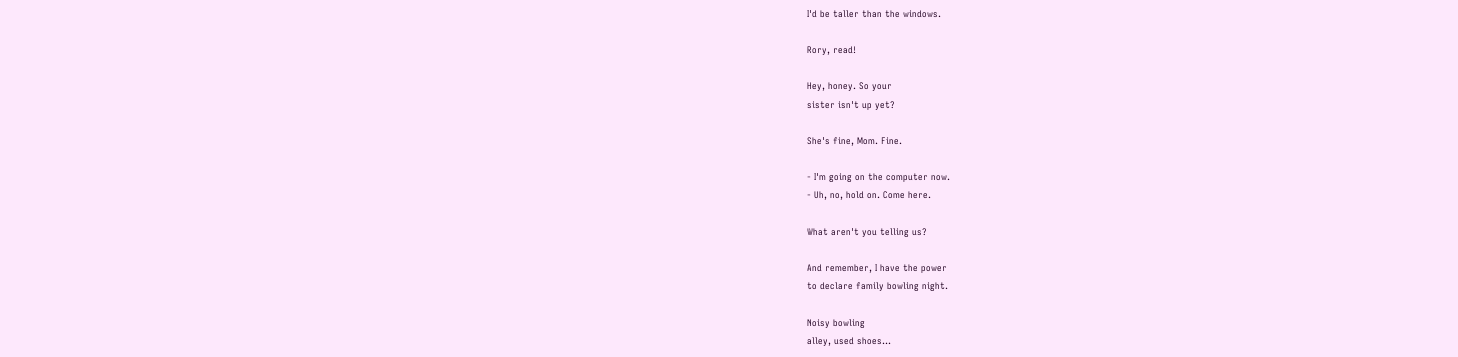I'd be taller than the windows.

Rory, read!

Hey, honey. So your
sister isn't up yet?

She's fine, Mom. Fine.

- I'm going on the computer now.
- Uh, no, hold on. Come here.

What aren't you telling us?

And remember, I have the power
to declare family bowling night.

Noisy bowling
alley, used shoes...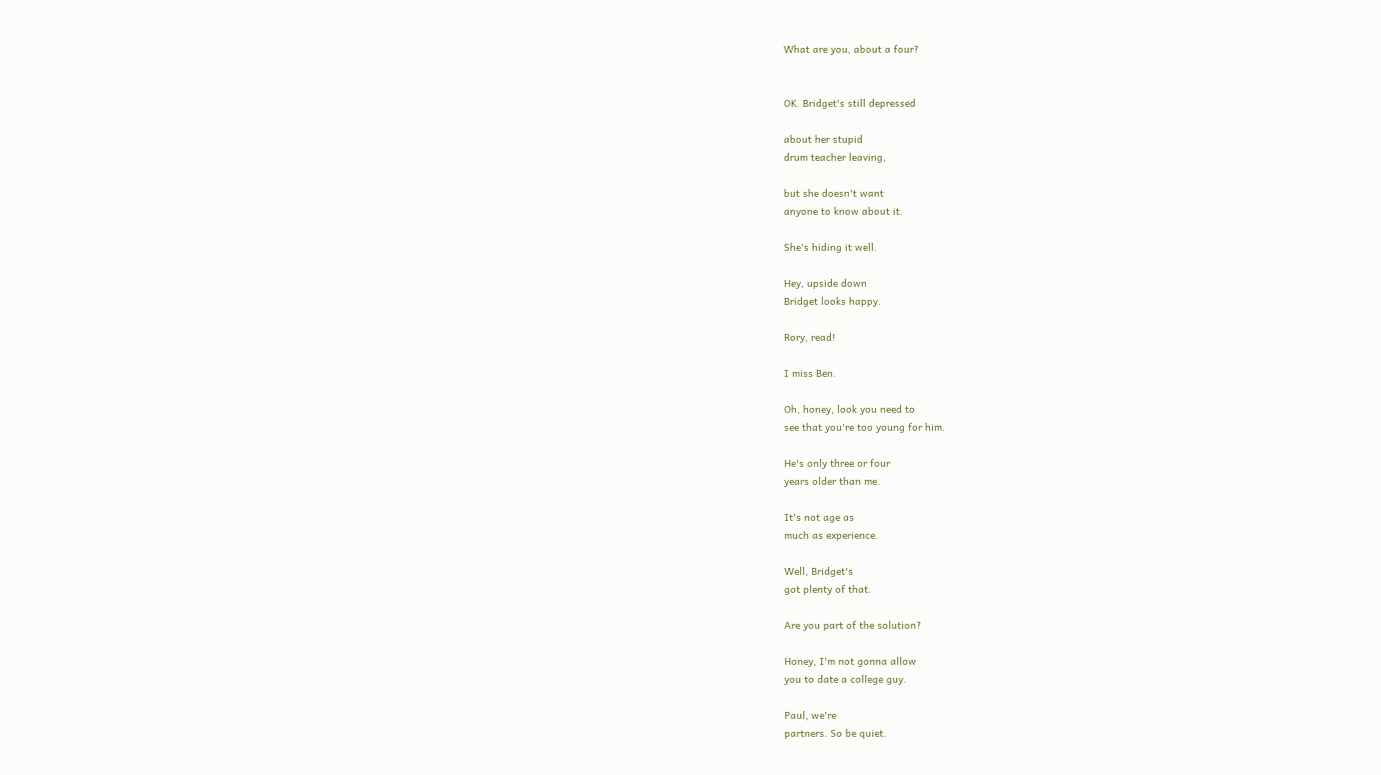What are you, about a four?


OK. Bridget's still depressed

about her stupid
drum teacher leaving,

but she doesn't want
anyone to know about it.

She's hiding it well.

Hey, upside down
Bridget looks happy.

Rory, read!

I miss Ben.

Oh, honey, look you need to
see that you're too young for him.

He's only three or four
years older than me.

It's not age as
much as experience.

Well, Bridget's
got plenty of that.

Are you part of the solution?

Honey, I'm not gonna allow
you to date a college guy.

Paul, we're
partners. So be quiet.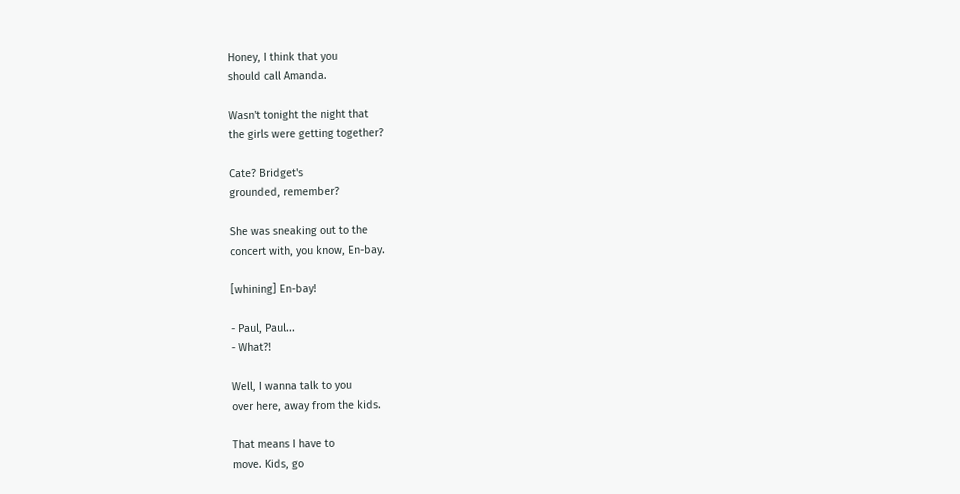Honey, I think that you
should call Amanda.

Wasn't tonight the night that
the girls were getting together?

Cate? Bridget's
grounded, remember?

She was sneaking out to the
concert with, you know, En-bay.

[whining] En-bay!

- Paul, Paul...
- What?!

Well, I wanna talk to you
over here, away from the kids.

That means I have to
move. Kids, go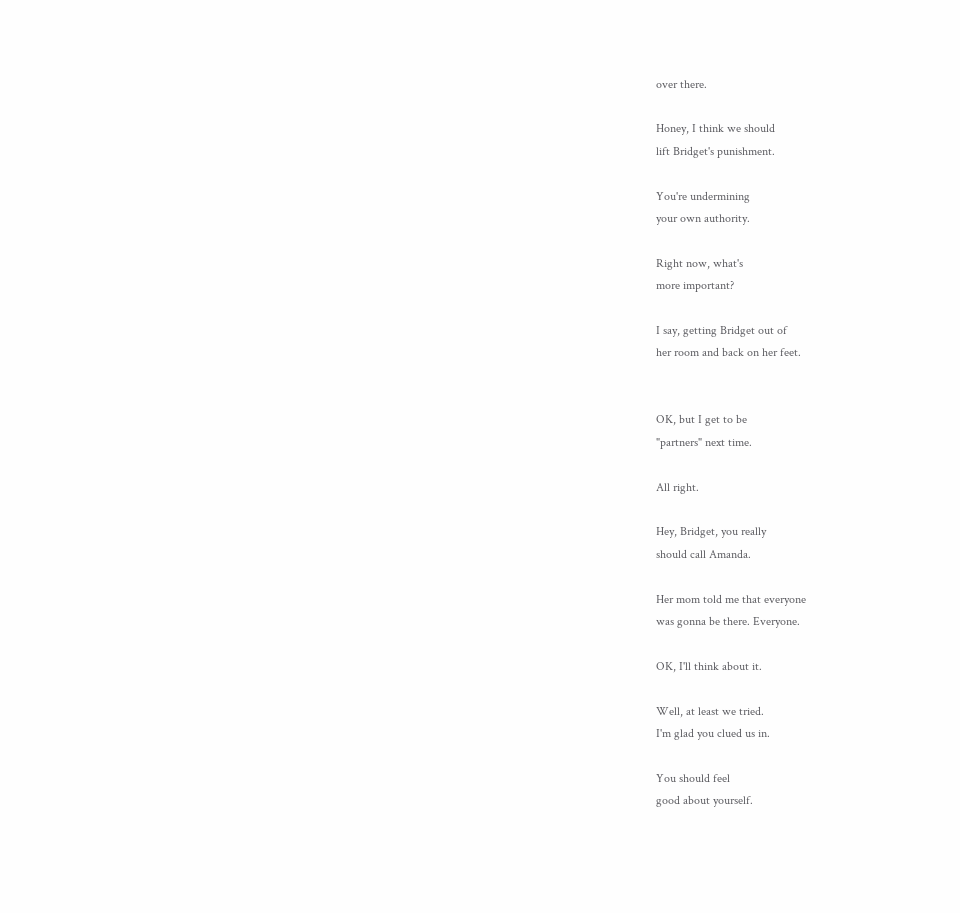over there.

Honey, I think we should
lift Bridget's punishment.

You're undermining
your own authority.

Right now, what's
more important?

I say, getting Bridget out of
her room and back on her feet.


OK, but I get to be
"partners" next time.

All right.

Hey, Bridget, you really
should call Amanda.

Her mom told me that everyone
was gonna be there. Everyone.

OK, I'll think about it.

Well, at least we tried.
I'm glad you clued us in.

You should feel
good about yourself.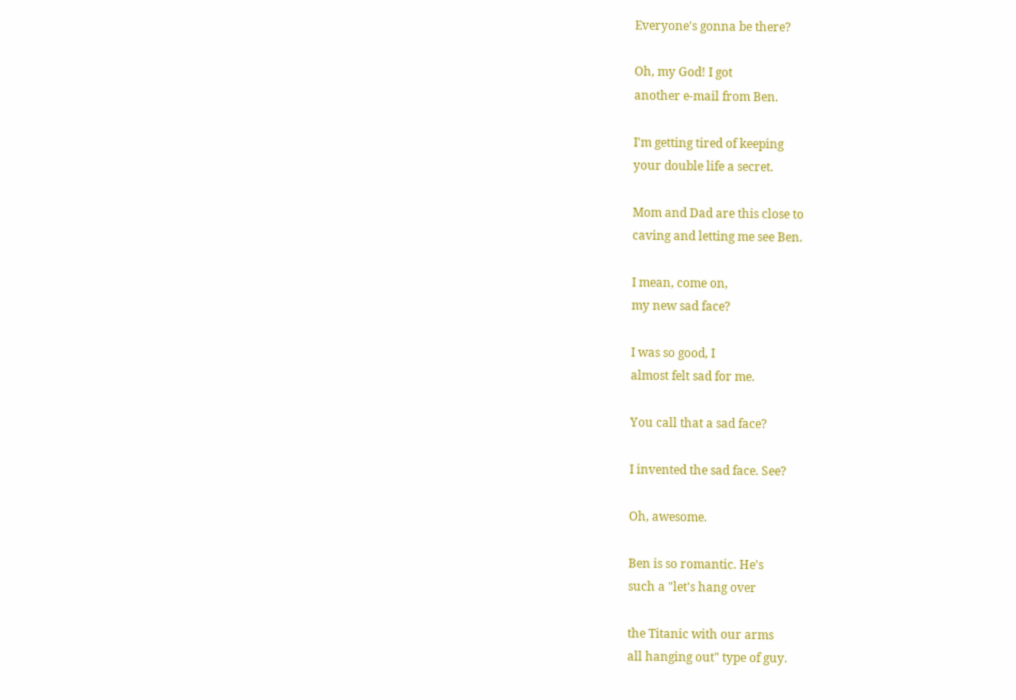Everyone's gonna be there?

Oh, my God! I got
another e-mail from Ben.

I'm getting tired of keeping
your double life a secret.

Mom and Dad are this close to
caving and letting me see Ben.

I mean, come on,
my new sad face?

I was so good, I
almost felt sad for me.

You call that a sad face?

I invented the sad face. See?

Oh, awesome.

Ben is so romantic. He's
such a "let's hang over

the Titanic with our arms
all hanging out" type of guy.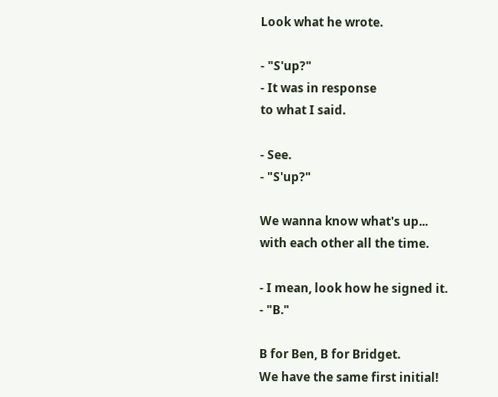Look what he wrote.

- "S'up?"
- It was in response
to what I said.

- See.
- "S'up?"

We wanna know what's up...
with each other all the time.

- I mean, look how he signed it.
- "B."

B for Ben, B for Bridget.
We have the same first initial!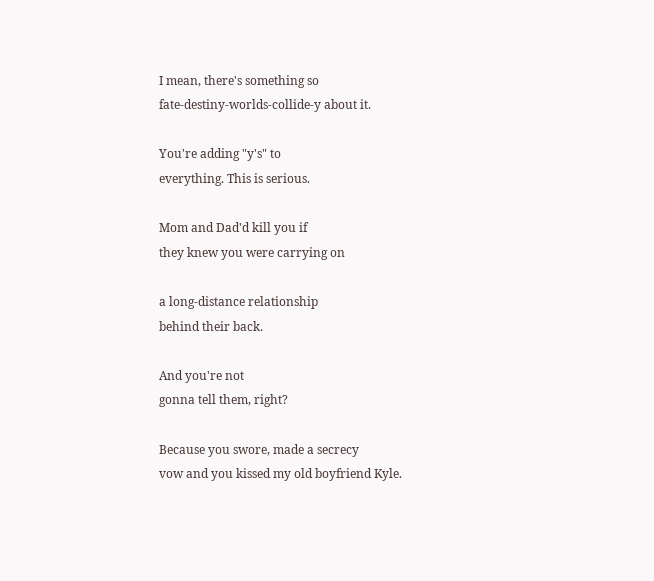I mean, there's something so
fate-destiny-worlds-collide-y about it.

You're adding "y's" to
everything. This is serious.

Mom and Dad'd kill you if
they knew you were carrying on

a long-distance relationship
behind their back.

And you're not
gonna tell them, right?

Because you swore, made a secrecy
vow and you kissed my old boyfriend Kyle.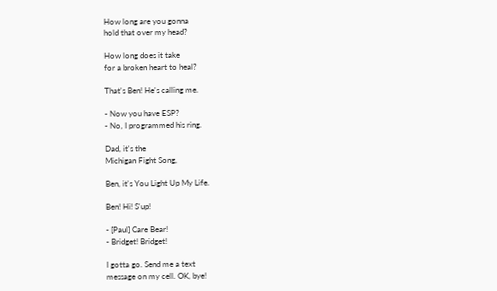How long are you gonna
hold that over my head?

How long does it take
for a broken heart to heal?

That's Ben! He's calling me.

- Now you have ESP?
- No, I programmed his ring.

Dad, it's the
Michigan Fight Song,

Ben, it's You Light Up My Life.

Ben! Hi! S'up!

- [Paul] Care Bear!
- Bridget! Bridget!

I gotta go. Send me a text
message on my cell. OK, bye!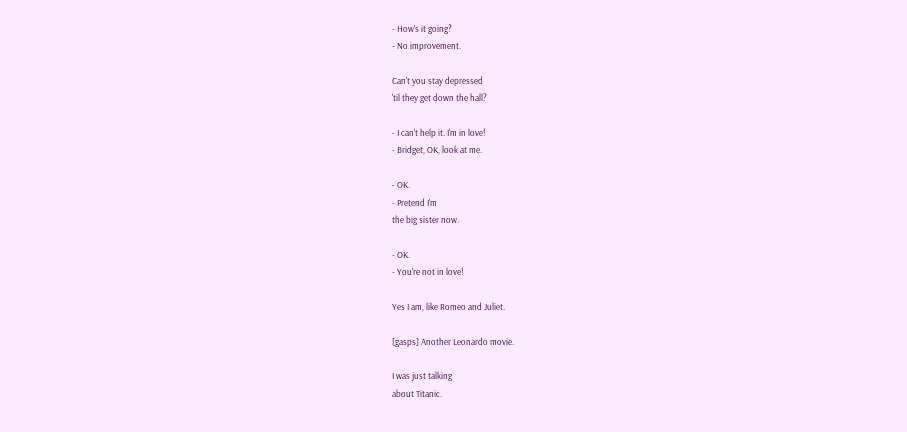- How's it going?
- No improvement.

Can't you stay depressed
'til they get down the hall?

- I can't help it. I'm in love!
- Bridget, OK, look at me.

- OK.
- Pretend I'm
the big sister now.

- OK.
- You're not in love!

Yes I am, like Romeo and Juliet.

[gasps] Another Leonardo movie.

I was just talking
about Titanic.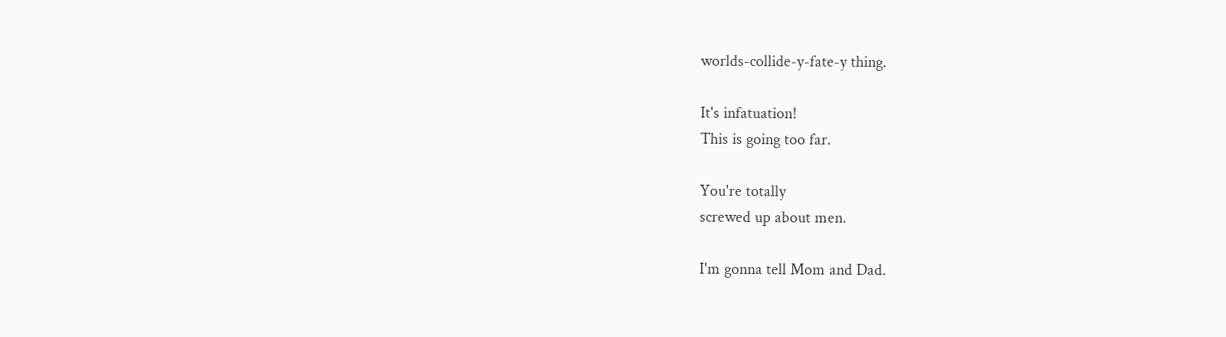worlds-collide-y-fate-y thing.

It's infatuation!
This is going too far.

You're totally
screwed up about men.

I'm gonna tell Mom and Dad.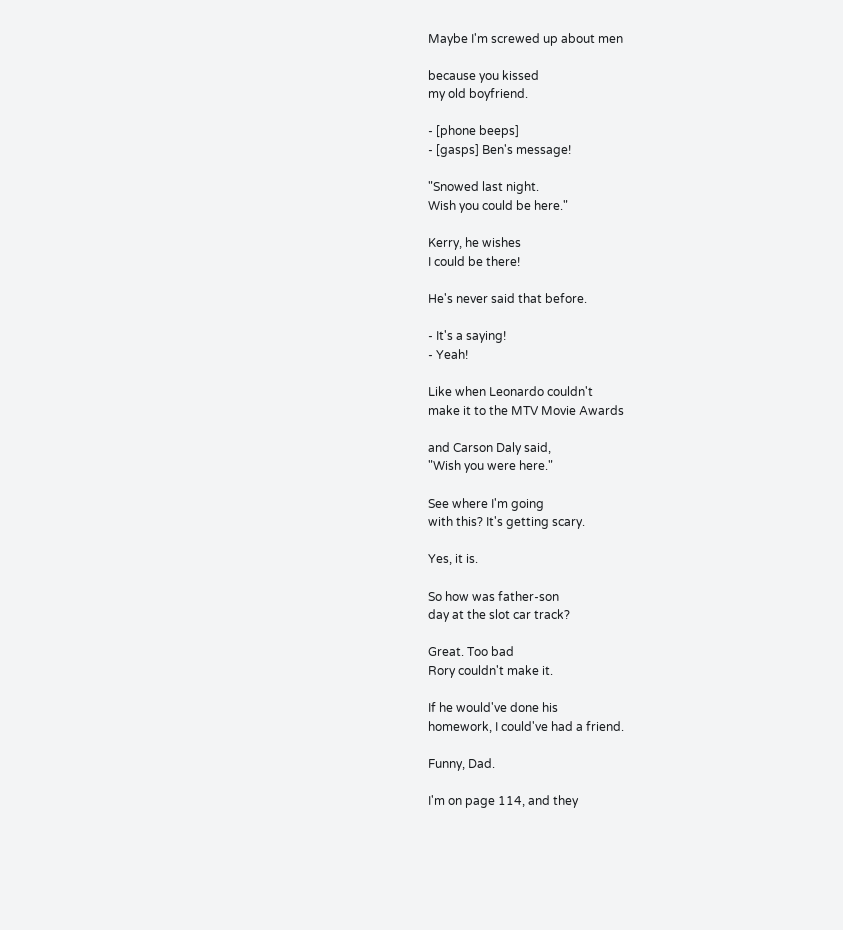Maybe I'm screwed up about men

because you kissed
my old boyfriend.

- [phone beeps]
- [gasps] Ben's message!

"Snowed last night.
Wish you could be here."

Kerry, he wishes
I could be there!

He's never said that before.

- It's a saying!
- Yeah!

Like when Leonardo couldn't
make it to the MTV Movie Awards

and Carson Daly said,
"Wish you were here."

See where I'm going
with this? It's getting scary.

Yes, it is.

So how was father-son
day at the slot car track?

Great. Too bad
Rory couldn't make it.

If he would've done his
homework, I could've had a friend.

Funny, Dad.

I'm on page 114, and they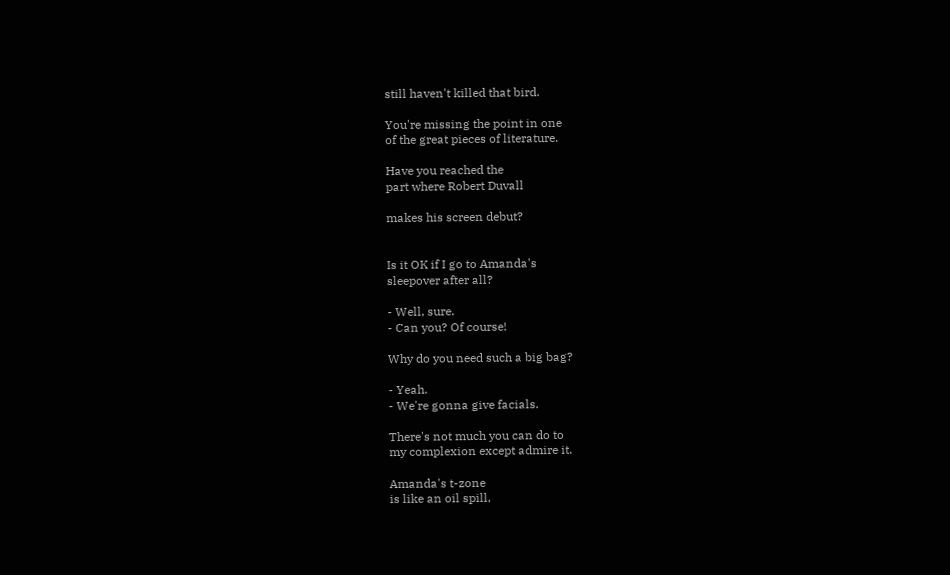still haven't killed that bird.

You're missing the point in one
of the great pieces of literature.

Have you reached the
part where Robert Duvall

makes his screen debut?


Is it OK if I go to Amanda's
sleepover after all?

- Well, sure.
- Can you? Of course!

Why do you need such a big bag?

- Yeah.
- We're gonna give facials.

There's not much you can do to
my complexion except admire it.

Amanda's t-zone
is like an oil spill,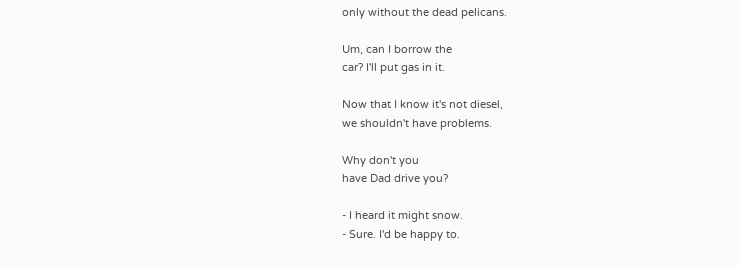only without the dead pelicans.

Um, can I borrow the
car? I'll put gas in it.

Now that I know it's not diesel,
we shouldn't have problems.

Why don't you
have Dad drive you?

- I heard it might snow.
- Sure. I'd be happy to.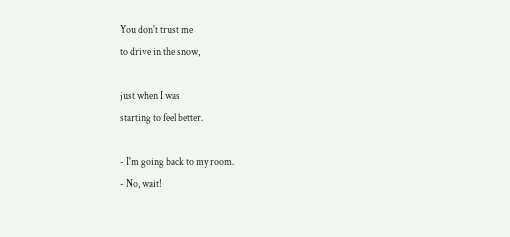You don't trust me
to drive in the snow,

just when I was
starting to feel better.

- I'm going back to my room.
- No, wait!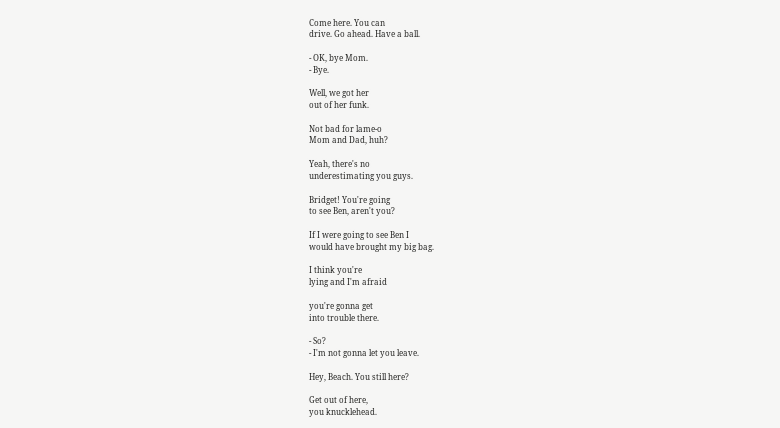Come here. You can
drive. Go ahead. Have a ball.

- OK, bye Mom.
- Bye.

Well, we got her
out of her funk.

Not bad for lame-o
Mom and Dad, huh?

Yeah, there's no
underestimating you guys.

Bridget! You're going
to see Ben, aren't you?

If I were going to see Ben I
would have brought my big bag.

I think you're
lying and I'm afraid

you're gonna get
into trouble there.

- So?
- I'm not gonna let you leave.

Hey, Beach. You still here?

Get out of here,
you knucklehead.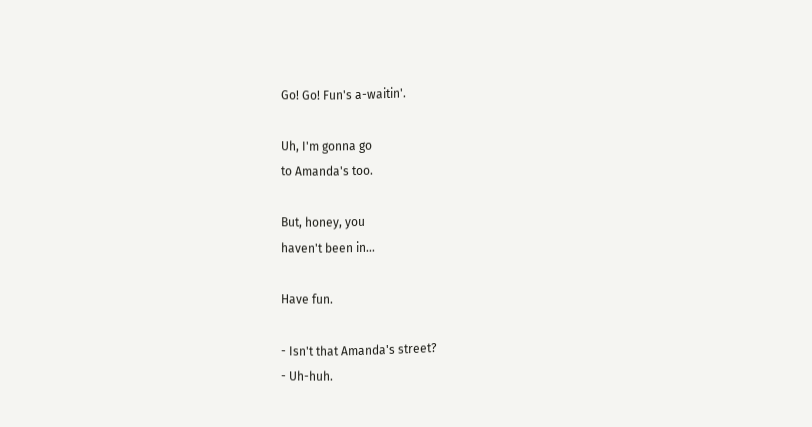Go! Go! Fun's a-waitin'.

Uh, I'm gonna go
to Amanda's too.

But, honey, you
haven't been in...

Have fun.

- Isn't that Amanda's street?
- Uh-huh.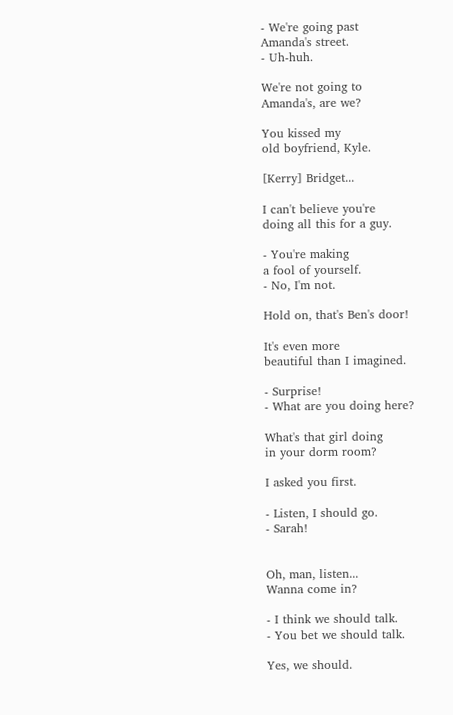- We're going past
Amanda's street.
- Uh-huh.

We're not going to
Amanda's, are we?

You kissed my
old boyfriend, Kyle.

[Kerry] Bridget...

I can't believe you're
doing all this for a guy.

- You're making
a fool of yourself.
- No, I'm not.

Hold on, that's Ben's door!

It's even more
beautiful than I imagined.

- Surprise!
- What are you doing here?

What's that girl doing
in your dorm room?

I asked you first.

- Listen, I should go.
- Sarah!


Oh, man, listen...
Wanna come in?

- I think we should talk.
- You bet we should talk.

Yes, we should.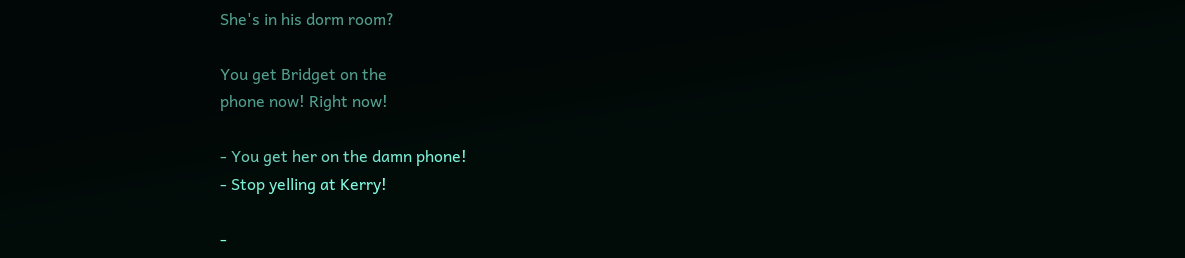She's in his dorm room?

You get Bridget on the
phone now! Right now!

- You get her on the damn phone!
- Stop yelling at Kerry!

-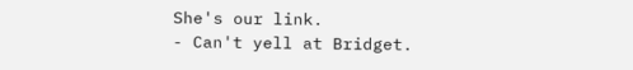She's our link.
- Can't yell at Bridget.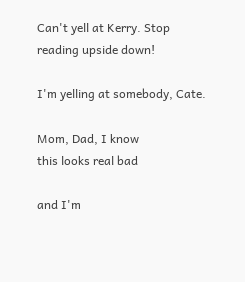Can't yell at Kerry. Stop
reading upside down!

I'm yelling at somebody, Cate.

Mom, Dad, I know
this looks real bad

and I'm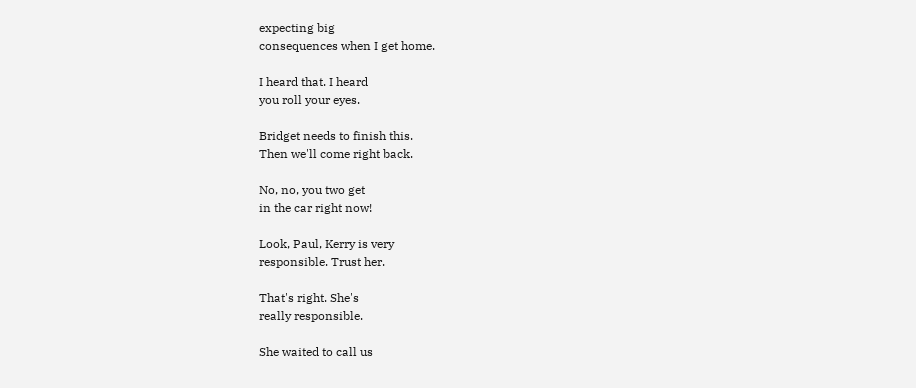expecting big
consequences when I get home.

I heard that. I heard
you roll your eyes.

Bridget needs to finish this.
Then we'll come right back.

No, no, you two get
in the car right now!

Look, Paul, Kerry is very
responsible. Trust her.

That's right. She's
really responsible.

She waited to call us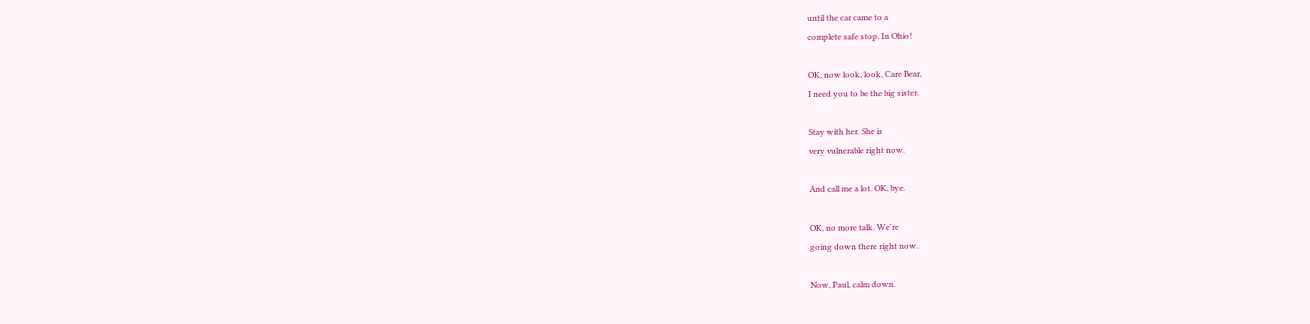until the car came to a
complete safe stop. In Ohio!

OK, now look, look, Care Bear,
I need you to be the big sister.

Stay with her. She is
very vulnerable right now.

And call me a lot. OK, bye.

OK, no more talk. We're
going down there right now.

Now, Paul, calm down.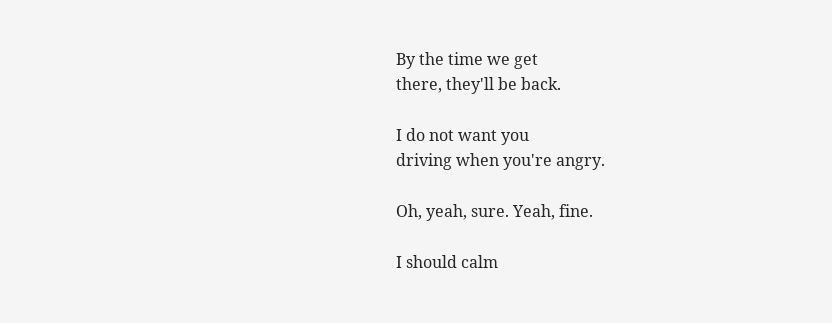By the time we get
there, they'll be back.

I do not want you
driving when you're angry.

Oh, yeah, sure. Yeah, fine.

I should calm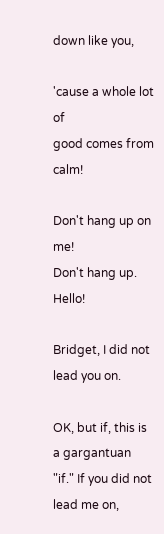down like you,

'cause a whole lot of
good comes from calm!

Don't hang up on me!
Don't hang up. Hello!

Bridget, I did not lead you on.

OK, but if, this is a gargantuan
"if." If you did not lead me on,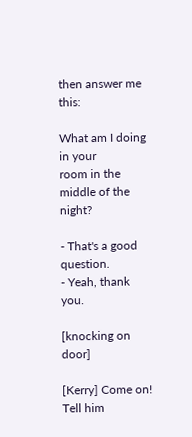then answer me this:

What am I doing in your
room in the middle of the night?

- That's a good question.
- Yeah, thank you.

[knocking on door]

[Kerry] Come on! Tell him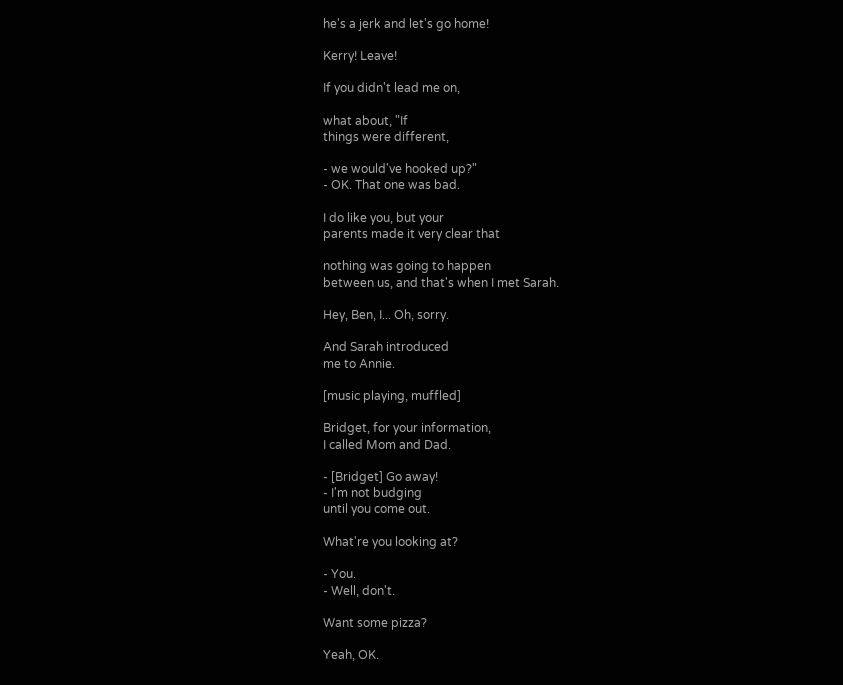he's a jerk and let's go home!

Kerry! Leave!

If you didn't lead me on,

what about, "If
things were different,

- we would've hooked up?"
- OK. That one was bad.

I do like you, but your
parents made it very clear that

nothing was going to happen
between us, and that's when I met Sarah.

Hey, Ben, I... Oh, sorry.

And Sarah introduced
me to Annie.

[music playing, muffled]

Bridget, for your information,
I called Mom and Dad.

- [Bridget] Go away!
- I'm not budging
until you come out.

What're you looking at?

- You.
- Well, don't.

Want some pizza?

Yeah, OK.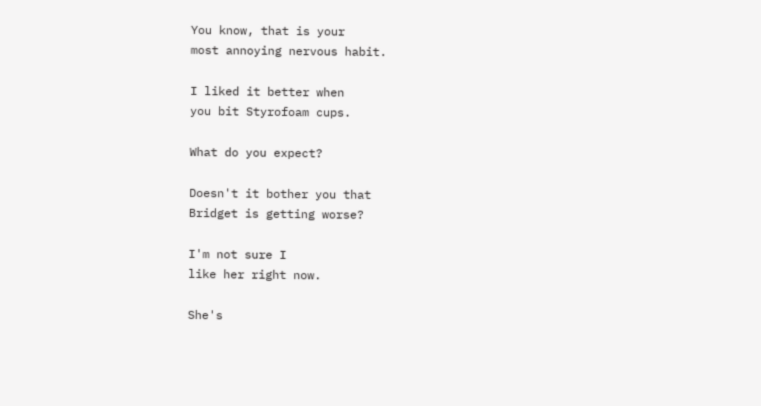You know, that is your
most annoying nervous habit.

I liked it better when
you bit Styrofoam cups.

What do you expect?

Doesn't it bother you that
Bridget is getting worse?

I'm not sure I
like her right now.

She's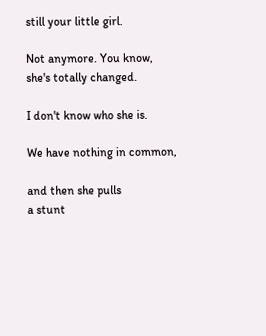still your little girl.

Not anymore. You know,
she's totally changed.

I don't know who she is.

We have nothing in common,

and then she pulls
a stunt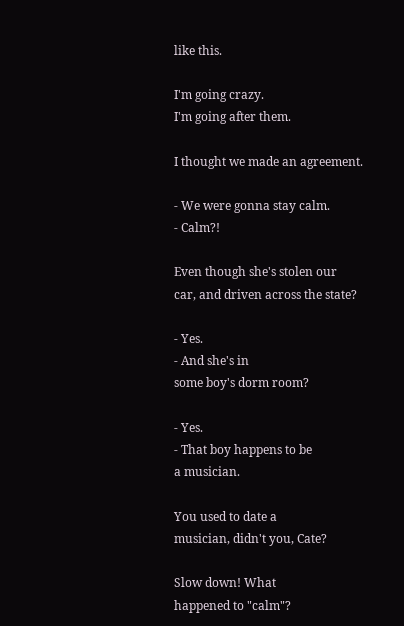like this.

I'm going crazy.
I'm going after them.

I thought we made an agreement.

- We were gonna stay calm.
- Calm?!

Even though she's stolen our
car, and driven across the state?

- Yes.
- And she's in
some boy's dorm room?

- Yes.
- That boy happens to be
a musician.

You used to date a
musician, didn't you, Cate?

Slow down! What
happened to "calm"?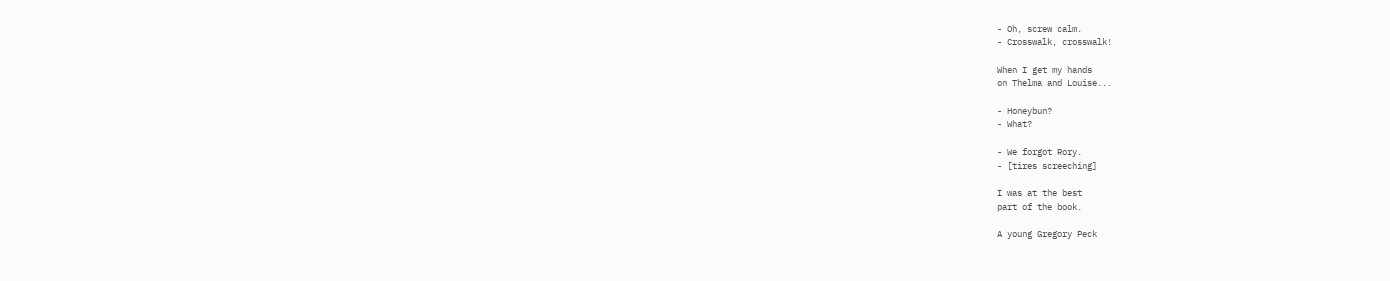- Oh, screw calm.
- Crosswalk, crosswalk!

When I get my hands
on Thelma and Louise...

- Honeybun?
- What?

- We forgot Rory.
- [tires screeching]

I was at the best
part of the book.

A young Gregory Peck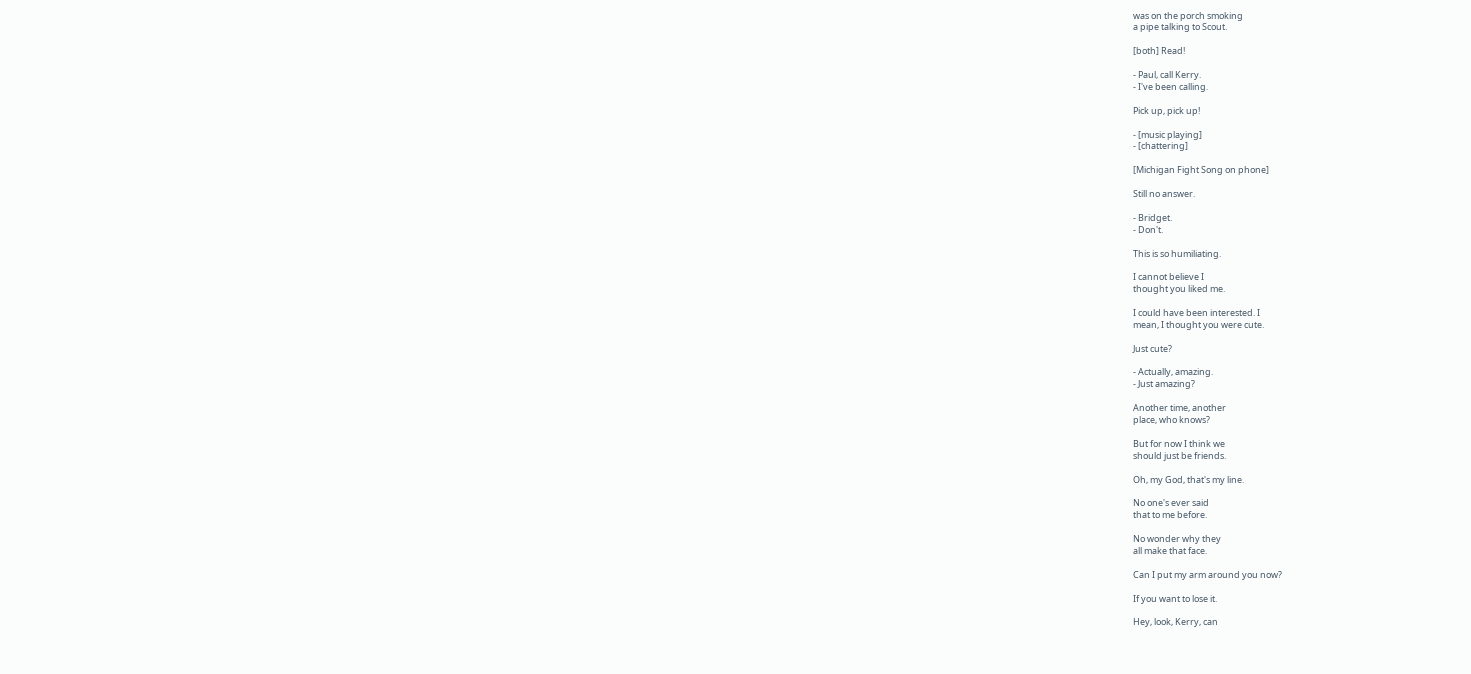was on the porch smoking
a pipe talking to Scout.

[both] Read!

- Paul, call Kerry.
- I've been calling.

Pick up, pick up!

- [music playing]
- [chattering]

[Michigan Fight Song on phone]

Still no answer.

- Bridget.
- Don't.

This is so humiliating.

I cannot believe I
thought you liked me.

I could have been interested. I
mean, I thought you were cute.

Just cute?

- Actually, amazing.
- Just amazing?

Another time, another
place, who knows?

But for now I think we
should just be friends.

Oh, my God, that's my line.

No one's ever said
that to me before.

No wonder why they
all make that face.

Can I put my arm around you now?

If you want to lose it.

Hey, look, Kerry, can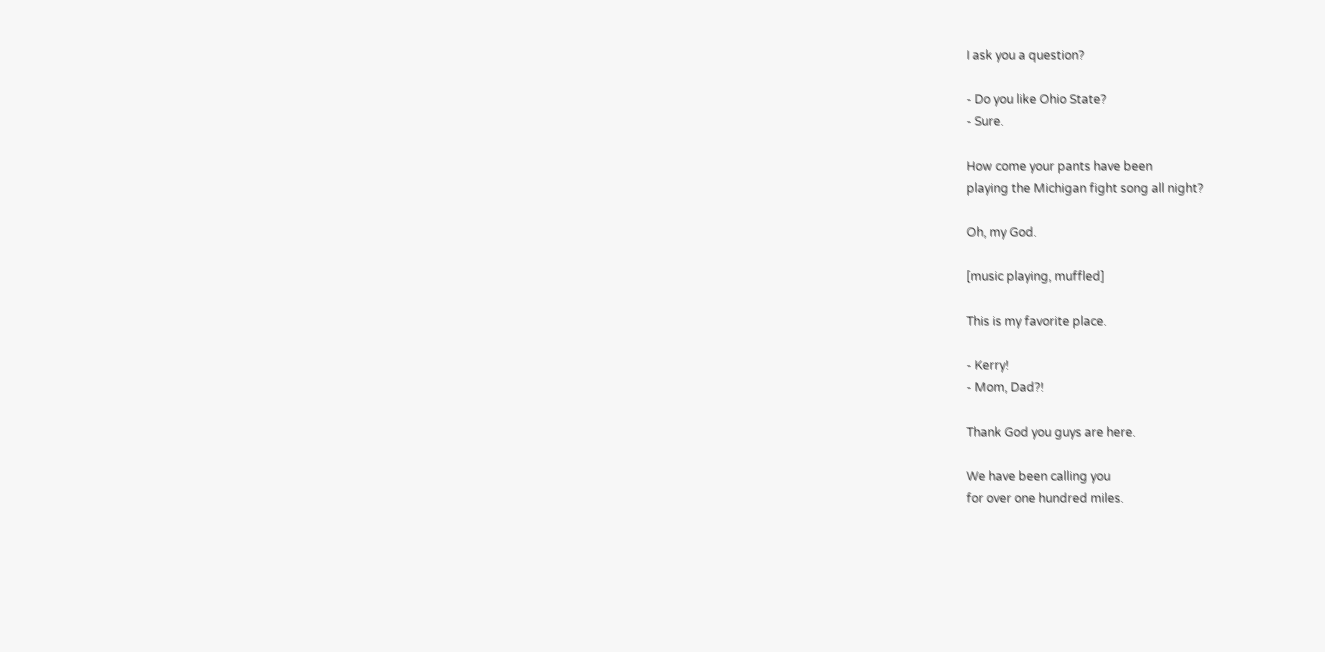I ask you a question?

- Do you like Ohio State?
- Sure.

How come your pants have been
playing the Michigan fight song all night?

Oh, my God.

[music playing, muffled]

This is my favorite place.

- Kerry!
- Mom, Dad?!

Thank God you guys are here.

We have been calling you
for over one hundred miles.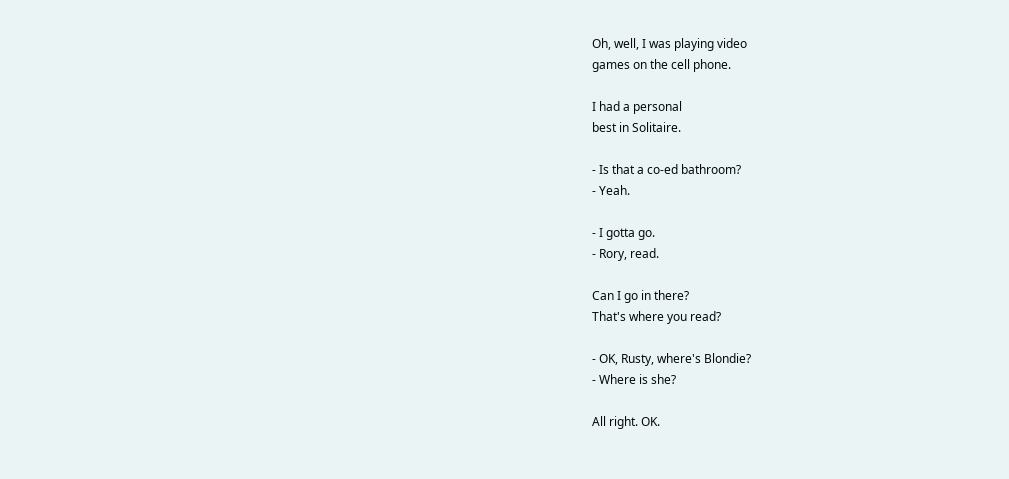Oh, well, I was playing video
games on the cell phone.

I had a personal
best in Solitaire.

- Is that a co-ed bathroom?
- Yeah.

- I gotta go.
- Rory, read.

Can I go in there?
That's where you read?

- OK, Rusty, where's Blondie?
- Where is she?

All right. OK.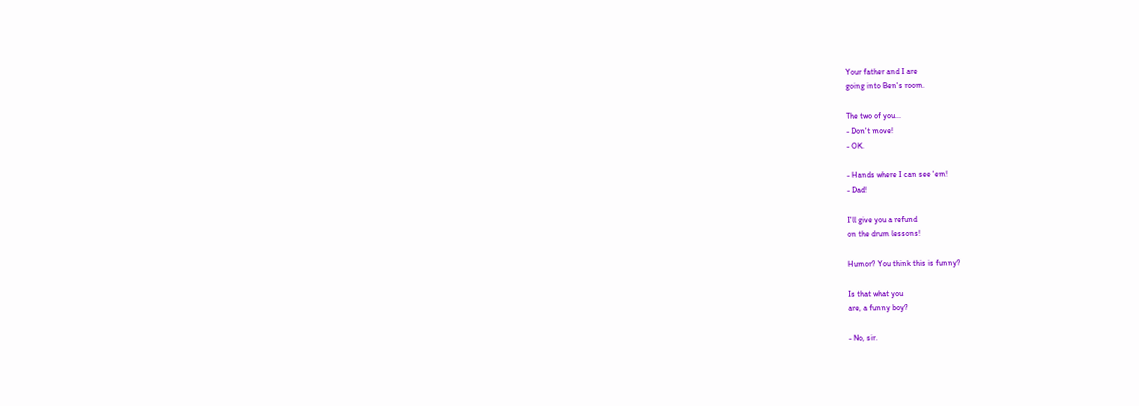Your father and I are
going into Ben's room.

The two of you...
- Don't move!
- OK.

- Hands where I can see 'em!
- Dad!

I'll give you a refund
on the drum lessons!

Humor? You think this is funny?

Is that what you
are, a funny boy?

- No, sir.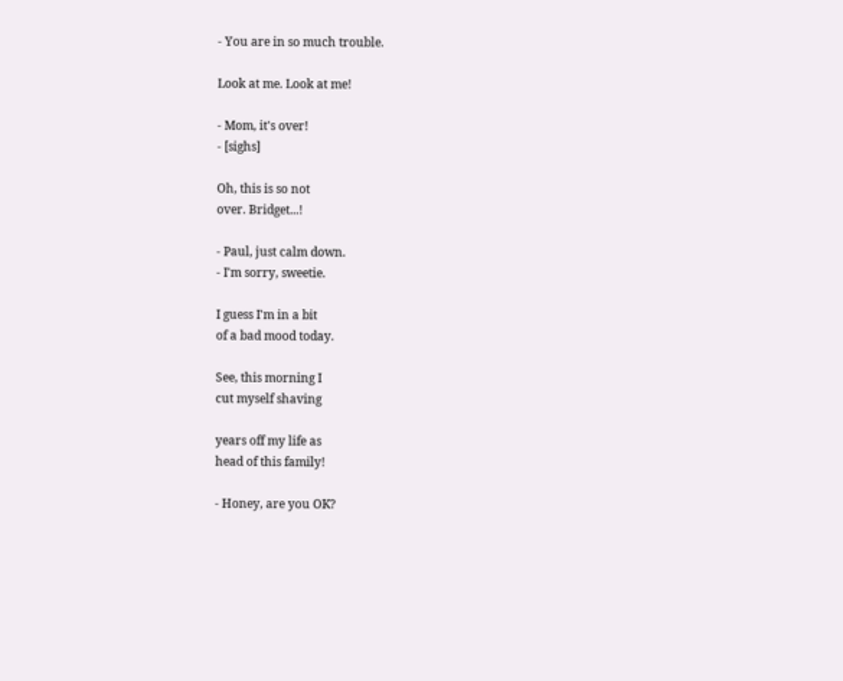- You are in so much trouble.

Look at me. Look at me!

- Mom, it's over!
- [sighs]

Oh, this is so not
over. Bridget...!

- Paul, just calm down.
- I'm sorry, sweetie.

I guess I'm in a bit
of a bad mood today.

See, this morning I
cut myself shaving

years off my life as
head of this family!

- Honey, are you OK?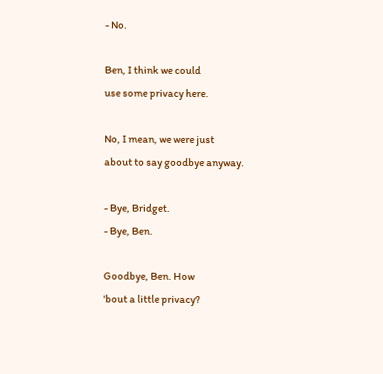- No.

Ben, I think we could
use some privacy here.

No, I mean, we were just
about to say goodbye anyway.

- Bye, Bridget.
- Bye, Ben.

Goodbye, Ben. How
'bout a little privacy?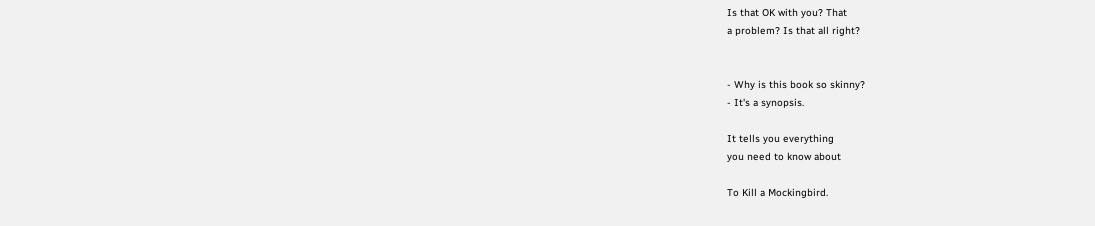Is that OK with you? That
a problem? Is that all right?


- Why is this book so skinny?
- It's a synopsis.

It tells you everything
you need to know about

To Kill a Mockingbird.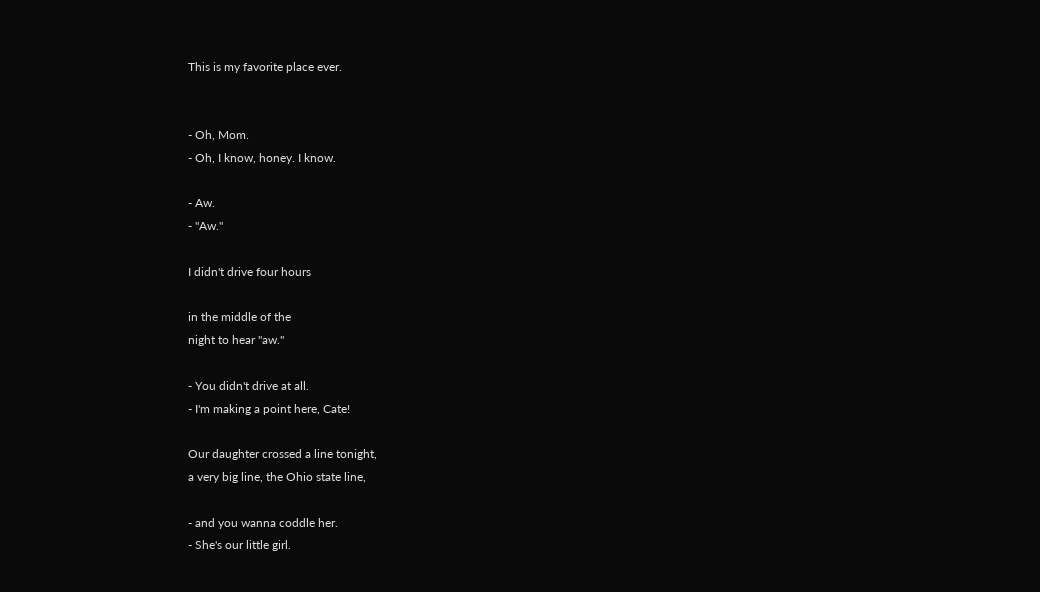This is my favorite place ever.


- Oh, Mom.
- Oh, I know, honey. I know.

- Aw.
- "Aw."

I didn't drive four hours

in the middle of the
night to hear "aw."

- You didn't drive at all.
- I'm making a point here, Cate!

Our daughter crossed a line tonight,
a very big line, the Ohio state line,

- and you wanna coddle her.
- She's our little girl.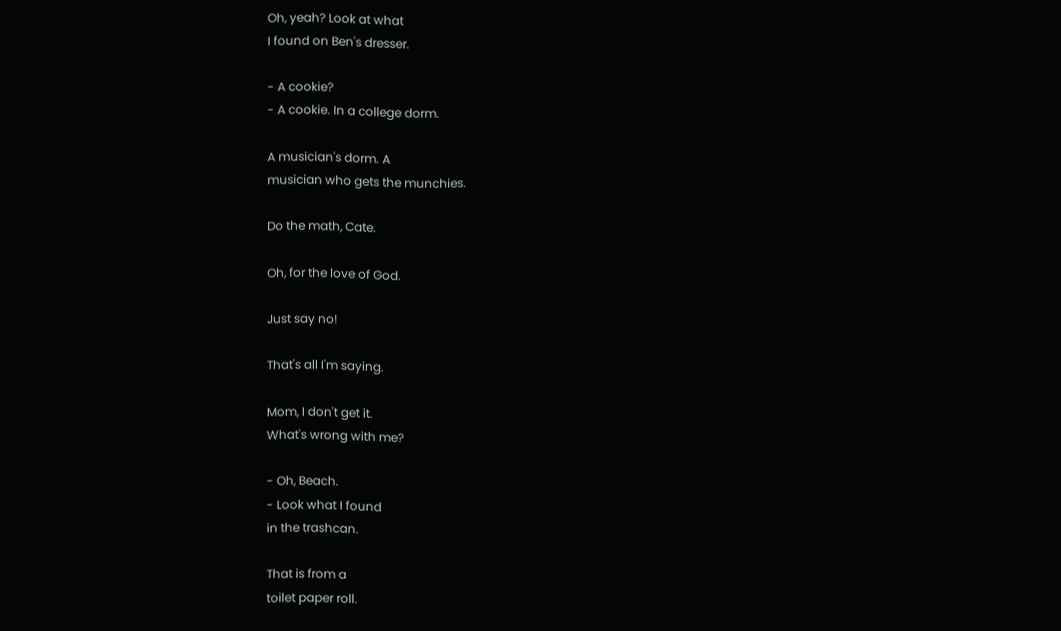Oh, yeah? Look at what
I found on Ben's dresser.

- A cookie?
- A cookie. In a college dorm.

A musician's dorm. A
musician who gets the munchies.

Do the math, Cate.

Oh, for the love of God.

Just say no!

That's all I'm saying.

Mom, I don't get it.
What's wrong with me?

- Oh, Beach.
- Look what I found
in the trashcan.

That is from a
toilet paper roll.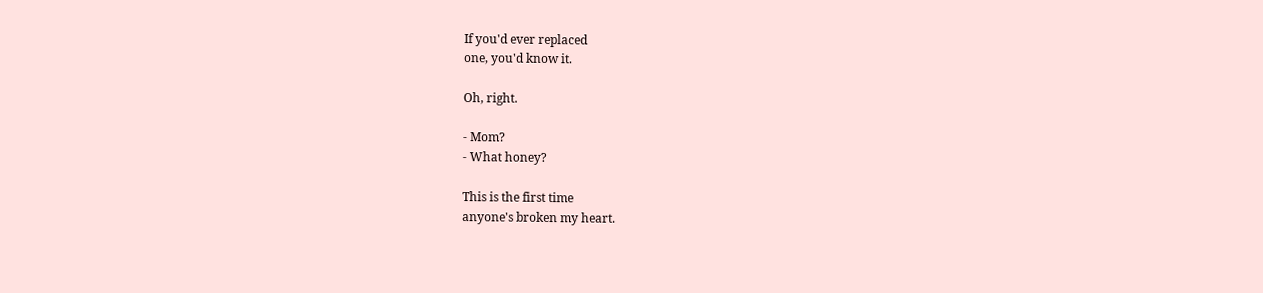If you'd ever replaced
one, you'd know it.

Oh, right.

- Mom?
- What honey?

This is the first time
anyone's broken my heart.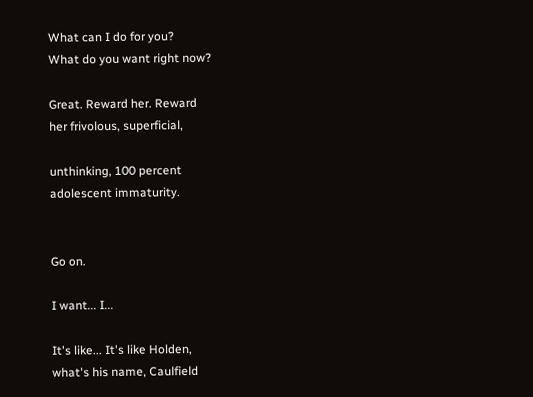What can I do for you?
What do you want right now?

Great. Reward her. Reward
her frivolous, superficial,

unthinking, 100 percent
adolescent immaturity.


Go on.

I want... I...

It's like... It's like Holden,
what's his name, Caulfield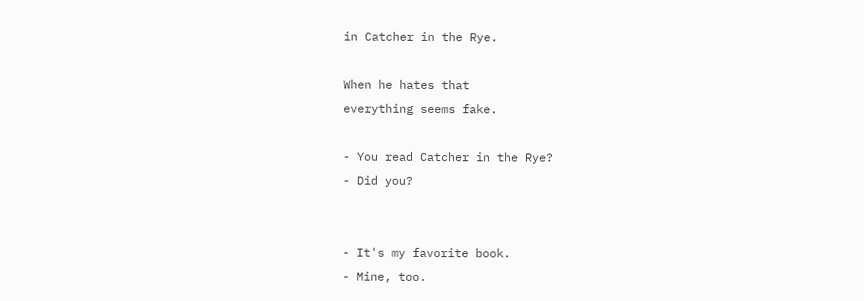in Catcher in the Rye.

When he hates that
everything seems fake.

- You read Catcher in the Rye?
- Did you?


- It's my favorite book.
- Mine, too.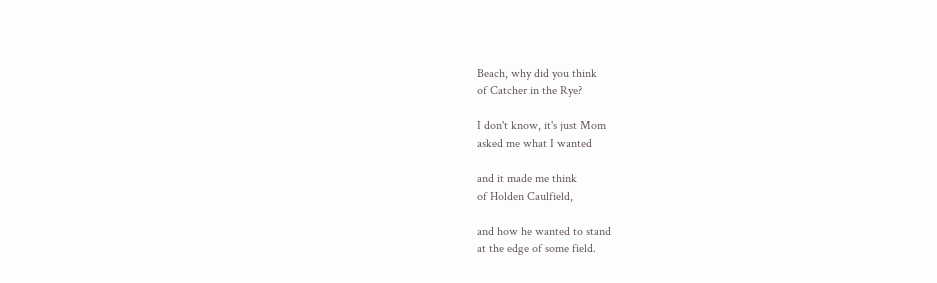Beach, why did you think
of Catcher in the Rye?

I don't know, it's just Mom
asked me what I wanted

and it made me think
of Holden Caulfield,

and how he wanted to stand
at the edge of some field.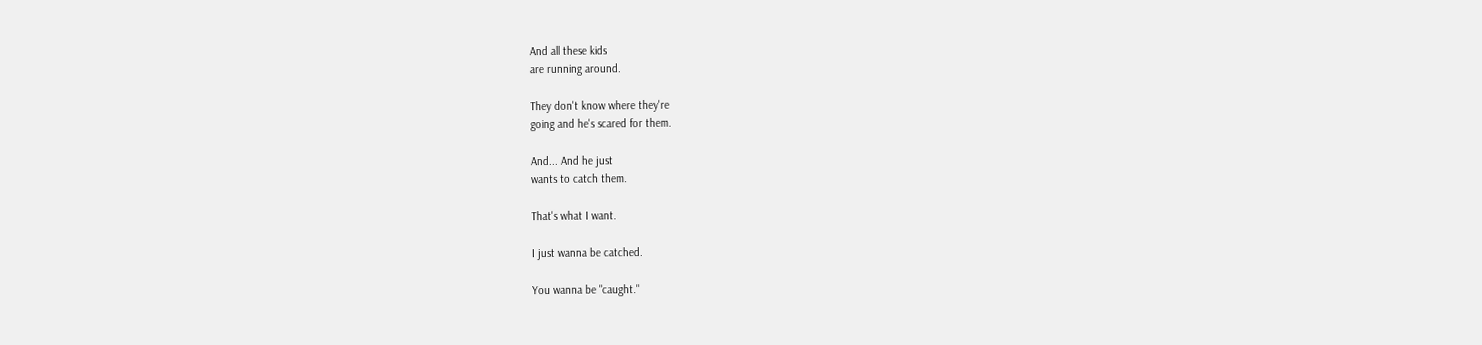And all these kids
are running around.

They don't know where they're
going and he's scared for them.

And... And he just
wants to catch them.

That's what I want.

I just wanna be catched.

You wanna be "caught."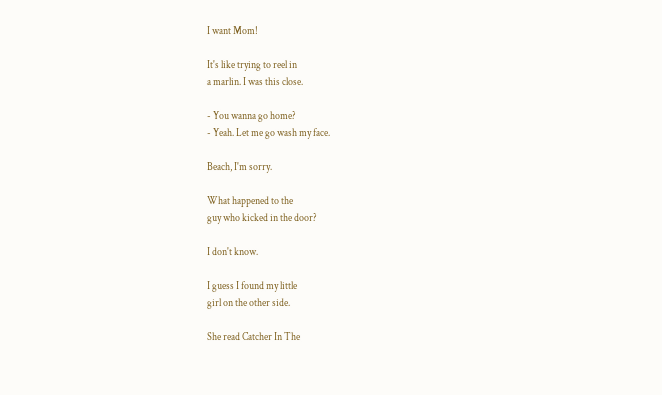I want Mom!

It's like trying to reel in
a marlin. I was this close.

- You wanna go home?
- Yeah. Let me go wash my face.

Beach, I'm sorry.

What happened to the
guy who kicked in the door?

I don't know.

I guess I found my little
girl on the other side.

She read Catcher In The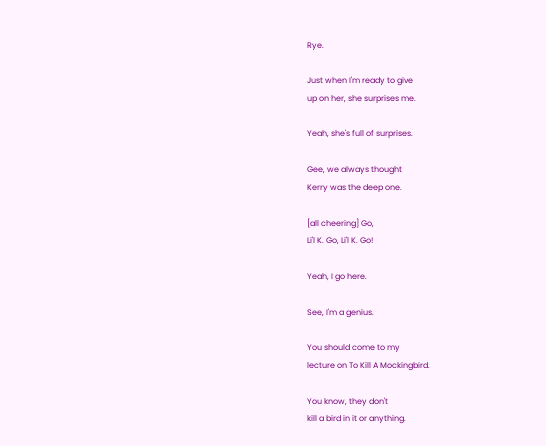Rye.

Just when I'm ready to give
up on her, she surprises me.

Yeah, she's full of surprises.

Gee, we always thought
Kerry was the deep one.

[all cheering] Go,
Li'l K. Go, Li'l K. Go!

Yeah, I go here.

See, I'm a genius.

You should come to my
lecture on To Kill A Mockingbird.

You know, they don't
kill a bird in it or anything.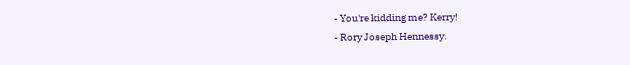- You're kidding me? Kerry!
- Rory Joseph Hennessy.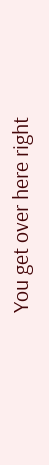You get over here right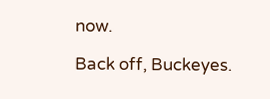now.

Back off, Buckeyes.